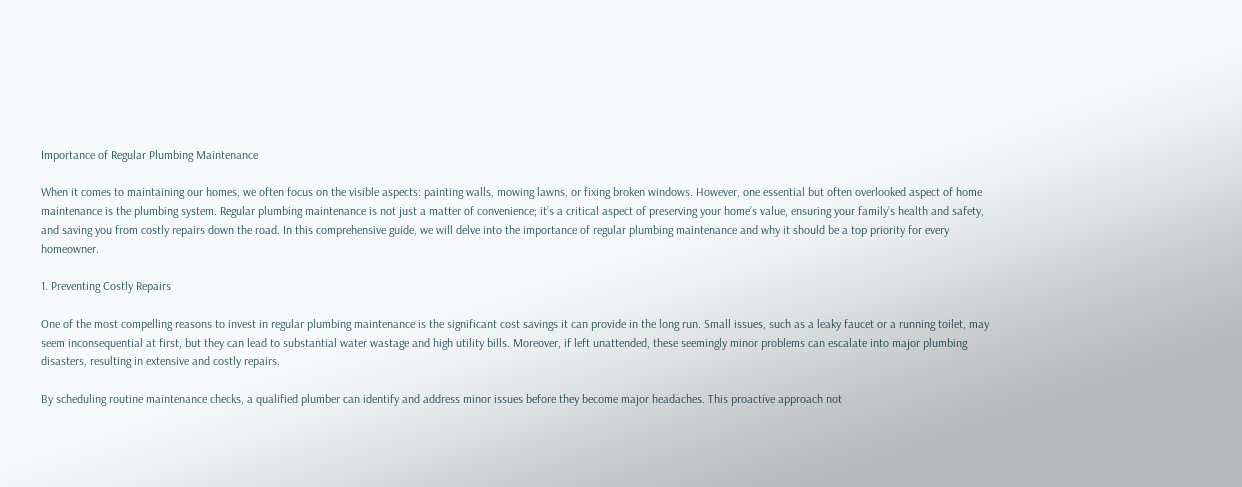Importance of Regular Plumbing Maintenance

When it comes to maintaining our homes, we often focus on the visible aspects: painting walls, mowing lawns, or fixing broken windows. However, one essential but often overlooked aspect of home maintenance is the plumbing system. Regular plumbing maintenance is not just a matter of convenience; it’s a critical aspect of preserving your home’s value, ensuring your family’s health and safety, and saving you from costly repairs down the road. In this comprehensive guide, we will delve into the importance of regular plumbing maintenance and why it should be a top priority for every homeowner.

1. Preventing Costly Repairs

One of the most compelling reasons to invest in regular plumbing maintenance is the significant cost savings it can provide in the long run. Small issues, such as a leaky faucet or a running toilet, may seem inconsequential at first, but they can lead to substantial water wastage and high utility bills. Moreover, if left unattended, these seemingly minor problems can escalate into major plumbing disasters, resulting in extensive and costly repairs.

By scheduling routine maintenance checks, a qualified plumber can identify and address minor issues before they become major headaches. This proactive approach not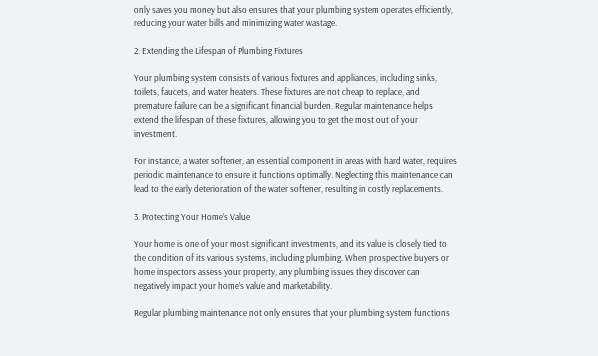only saves you money but also ensures that your plumbing system operates efficiently, reducing your water bills and minimizing water wastage.

2. Extending the Lifespan of Plumbing Fixtures

Your plumbing system consists of various fixtures and appliances, including sinks, toilets, faucets, and water heaters. These fixtures are not cheap to replace, and premature failure can be a significant financial burden. Regular maintenance helps extend the lifespan of these fixtures, allowing you to get the most out of your investment.

For instance, a water softener, an essential component in areas with hard water, requires periodic maintenance to ensure it functions optimally. Neglecting this maintenance can lead to the early deterioration of the water softener, resulting in costly replacements.

3. Protecting Your Home’s Value

Your home is one of your most significant investments, and its value is closely tied to the condition of its various systems, including plumbing. When prospective buyers or home inspectors assess your property, any plumbing issues they discover can negatively impact your home’s value and marketability.

Regular plumbing maintenance not only ensures that your plumbing system functions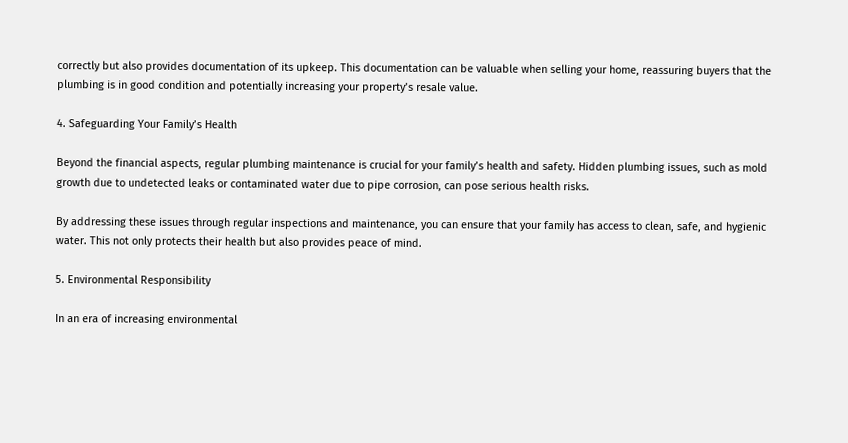correctly but also provides documentation of its upkeep. This documentation can be valuable when selling your home, reassuring buyers that the plumbing is in good condition and potentially increasing your property’s resale value.

4. Safeguarding Your Family’s Health

Beyond the financial aspects, regular plumbing maintenance is crucial for your family’s health and safety. Hidden plumbing issues, such as mold growth due to undetected leaks or contaminated water due to pipe corrosion, can pose serious health risks.

By addressing these issues through regular inspections and maintenance, you can ensure that your family has access to clean, safe, and hygienic water. This not only protects their health but also provides peace of mind.

5. Environmental Responsibility

In an era of increasing environmental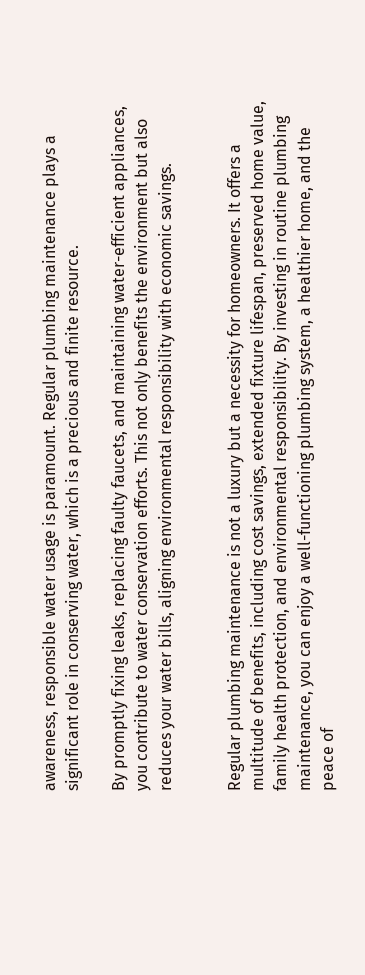awareness, responsible water usage is paramount. Regular plumbing maintenance plays a significant role in conserving water, which is a precious and finite resource.

By promptly fixing leaks, replacing faulty faucets, and maintaining water-efficient appliances, you contribute to water conservation efforts. This not only benefits the environment but also reduces your water bills, aligning environmental responsibility with economic savings.


Regular plumbing maintenance is not a luxury but a necessity for homeowners. It offers a multitude of benefits, including cost savings, extended fixture lifespan, preserved home value, family health protection, and environmental responsibility. By investing in routine plumbing maintenance, you can enjoy a well-functioning plumbing system, a healthier home, and the peace of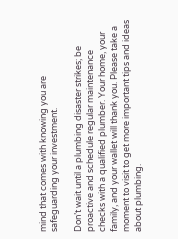mind that comes with knowing you are safeguarding your investment.

Don’t wait until a plumbing disaster strikes; be proactive and schedule regular maintenance checks with a qualified plumber. Your home, your family, and your wallet will thank you. Please take a moment to visit to get more important tips and ideas about plumbing.